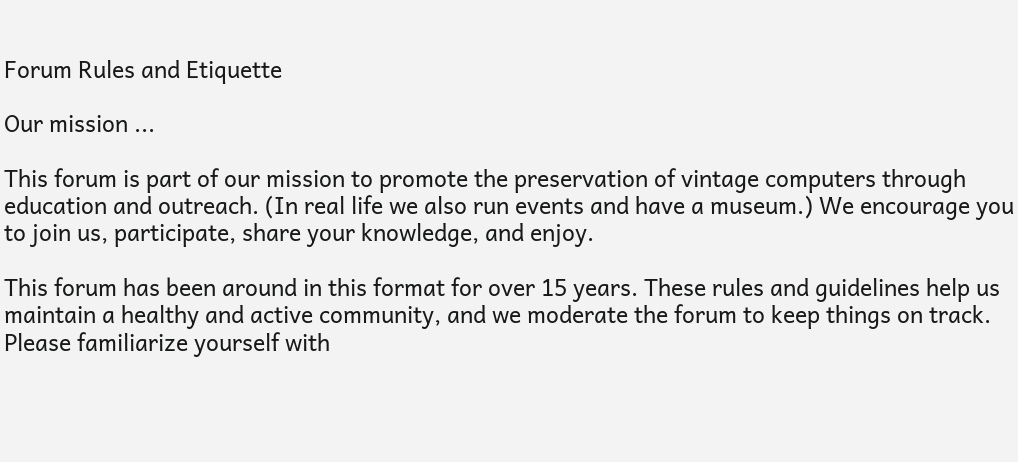Forum Rules and Etiquette

Our mission ...

This forum is part of our mission to promote the preservation of vintage computers through education and outreach. (In real life we also run events and have a museum.) We encourage you to join us, participate, share your knowledge, and enjoy.

This forum has been around in this format for over 15 years. These rules and guidelines help us maintain a healthy and active community, and we moderate the forum to keep things on track. Please familiarize yourself with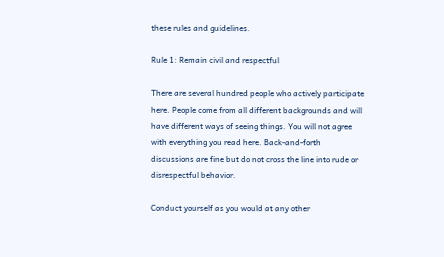these rules and guidelines.

Rule 1: Remain civil and respectful

There are several hundred people who actively participate here. People come from all different backgrounds and will have different ways of seeing things. You will not agree with everything you read here. Back-and-forth discussions are fine but do not cross the line into rude or disrespectful behavior.

Conduct yourself as you would at any other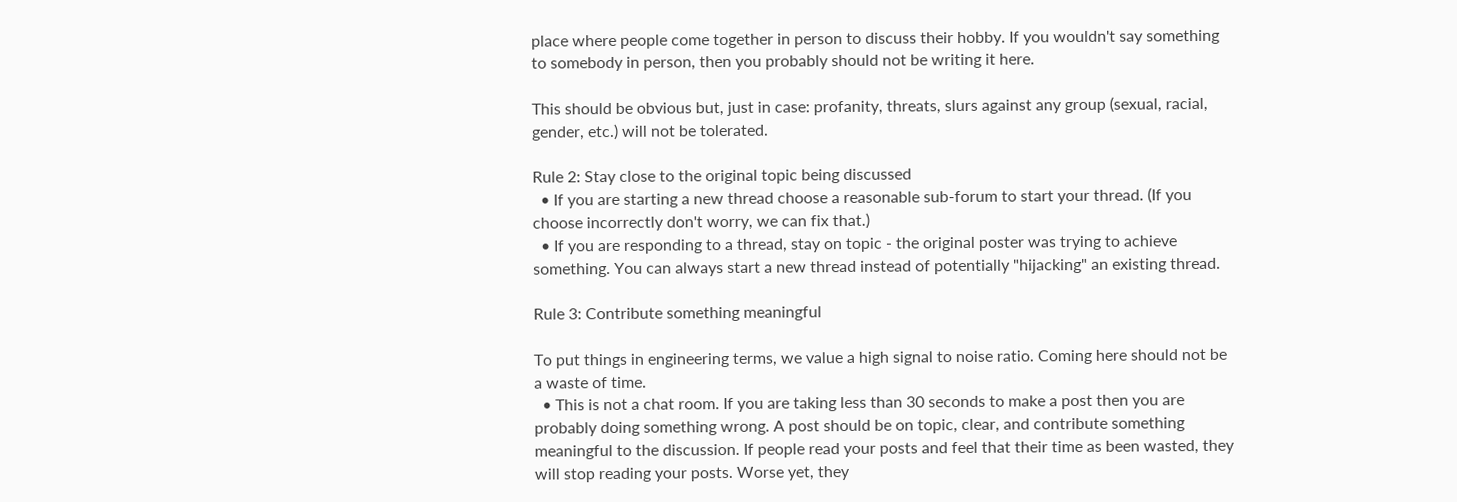place where people come together in person to discuss their hobby. If you wouldn't say something to somebody in person, then you probably should not be writing it here.

This should be obvious but, just in case: profanity, threats, slurs against any group (sexual, racial, gender, etc.) will not be tolerated.

Rule 2: Stay close to the original topic being discussed
  • If you are starting a new thread choose a reasonable sub-forum to start your thread. (If you choose incorrectly don't worry, we can fix that.)
  • If you are responding to a thread, stay on topic - the original poster was trying to achieve something. You can always start a new thread instead of potentially "hijacking" an existing thread.

Rule 3: Contribute something meaningful

To put things in engineering terms, we value a high signal to noise ratio. Coming here should not be a waste of time.
  • This is not a chat room. If you are taking less than 30 seconds to make a post then you are probably doing something wrong. A post should be on topic, clear, and contribute something meaningful to the discussion. If people read your posts and feel that their time as been wasted, they will stop reading your posts. Worse yet, they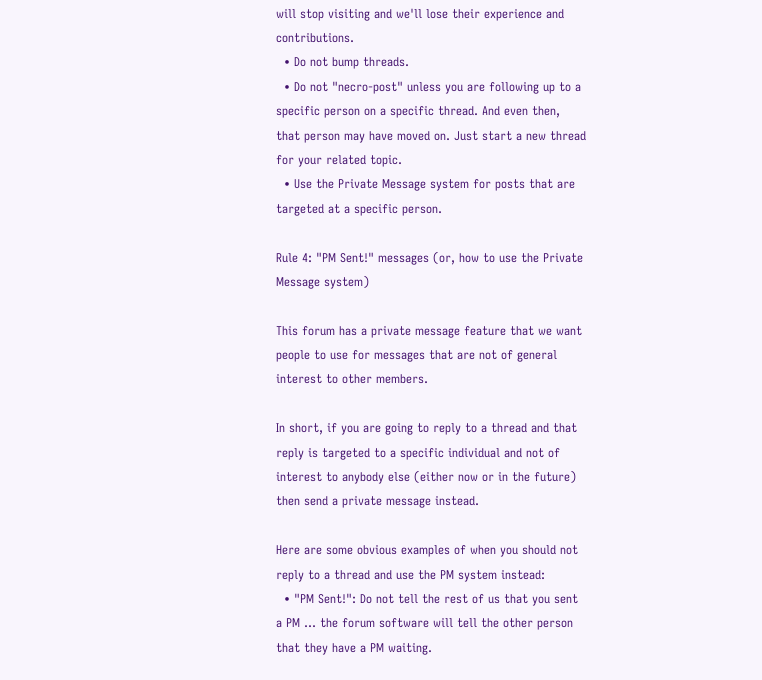will stop visiting and we'll lose their experience and contributions.
  • Do not bump threads.
  • Do not "necro-post" unless you are following up to a specific person on a specific thread. And even then, that person may have moved on. Just start a new thread for your related topic.
  • Use the Private Message system for posts that are targeted at a specific person.

Rule 4: "PM Sent!" messages (or, how to use the Private Message system)

This forum has a private message feature that we want people to use for messages that are not of general interest to other members.

In short, if you are going to reply to a thread and that reply is targeted to a specific individual and not of interest to anybody else (either now or in the future) then send a private message instead.

Here are some obvious examples of when you should not reply to a thread and use the PM system instead:
  • "PM Sent!": Do not tell the rest of us that you sent a PM ... the forum software will tell the other person that they have a PM waiting.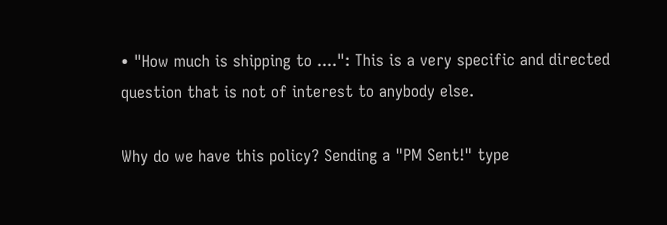• "How much is shipping to ....": This is a very specific and directed question that is not of interest to anybody else.

Why do we have this policy? Sending a "PM Sent!" type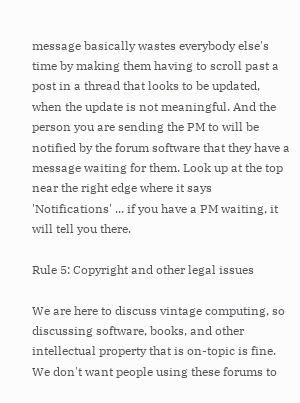message basically wastes everybody else's time by making them having to scroll past a post in a thread that looks to be updated, when the update is not meaningful. And the person you are sending the PM to will be notified by the forum software that they have a message waiting for them. Look up at the top near the right edge where it says 'Notifications' ... if you have a PM waiting, it will tell you there.

Rule 5: Copyright and other legal issues

We are here to discuss vintage computing, so discussing software, books, and other intellectual property that is on-topic is fine. We don't want people using these forums to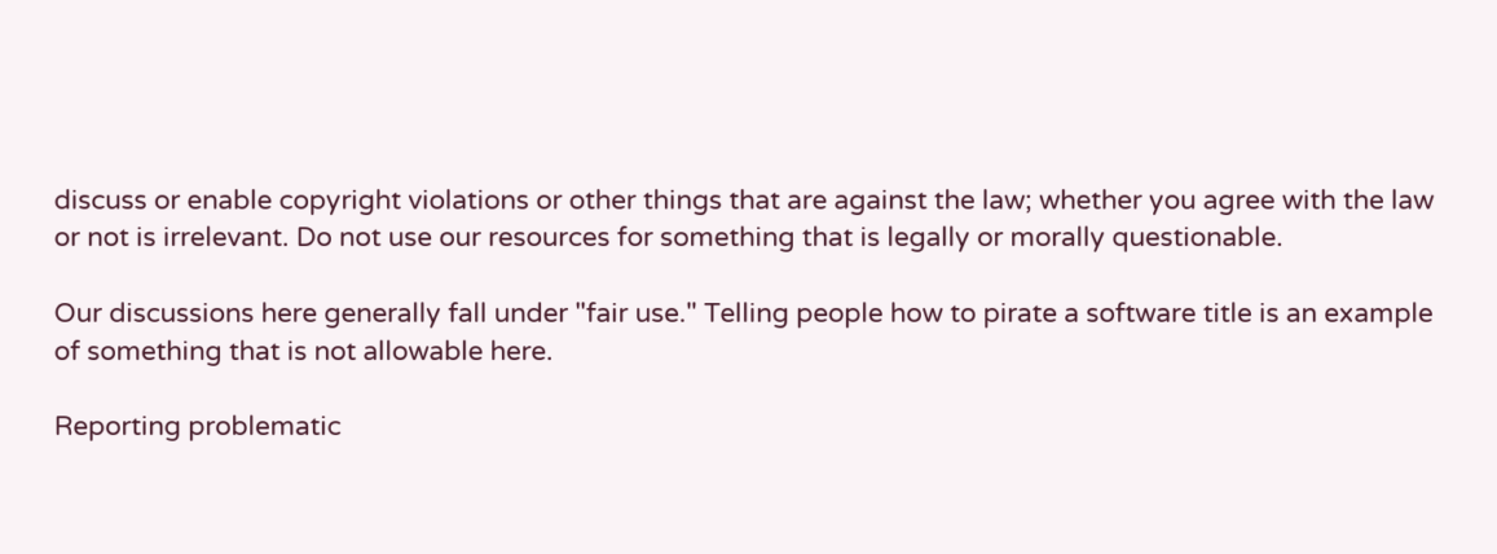discuss or enable copyright violations or other things that are against the law; whether you agree with the law or not is irrelevant. Do not use our resources for something that is legally or morally questionable.

Our discussions here generally fall under "fair use." Telling people how to pirate a software title is an example of something that is not allowable here.

Reporting problematic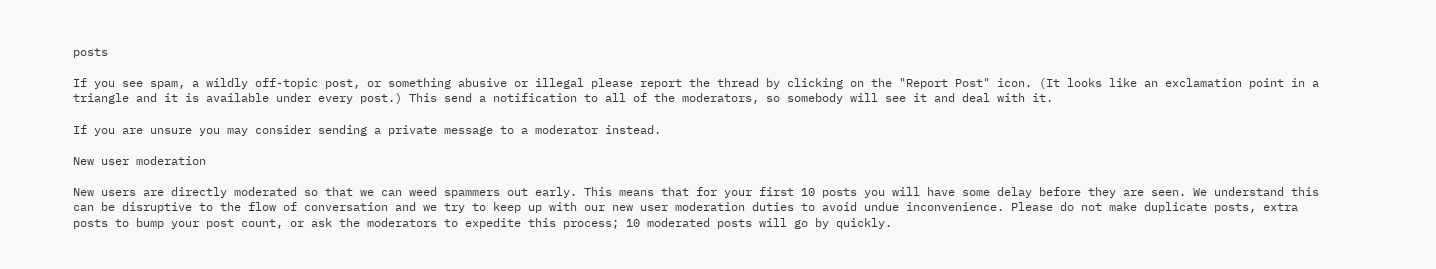posts

If you see spam, a wildly off-topic post, or something abusive or illegal please report the thread by clicking on the "Report Post" icon. (It looks like an exclamation point in a triangle and it is available under every post.) This send a notification to all of the moderators, so somebody will see it and deal with it.

If you are unsure you may consider sending a private message to a moderator instead.

New user moderation

New users are directly moderated so that we can weed spammers out early. This means that for your first 10 posts you will have some delay before they are seen. We understand this can be disruptive to the flow of conversation and we try to keep up with our new user moderation duties to avoid undue inconvenience. Please do not make duplicate posts, extra posts to bump your post count, or ask the moderators to expedite this process; 10 moderated posts will go by quickly.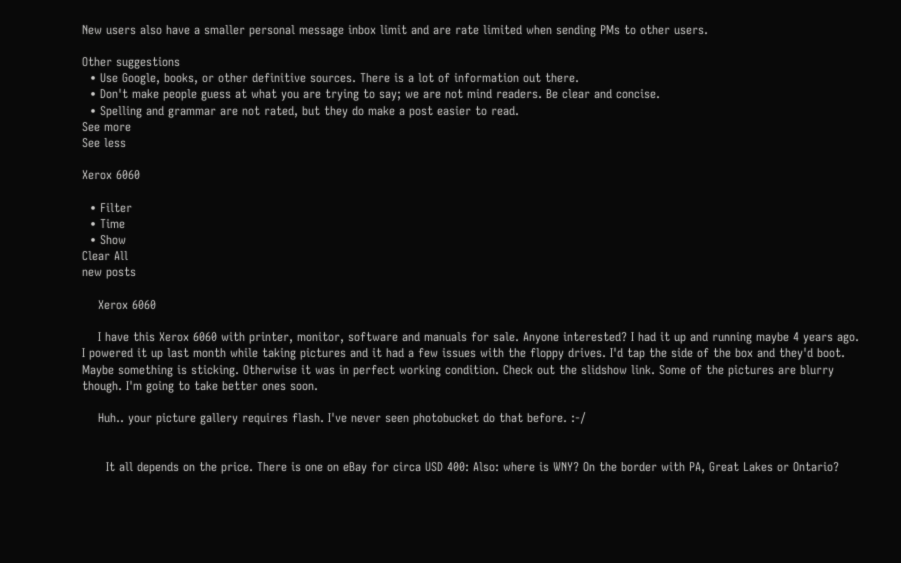New users also have a smaller personal message inbox limit and are rate limited when sending PMs to other users.

Other suggestions
  • Use Google, books, or other definitive sources. There is a lot of information out there.
  • Don't make people guess at what you are trying to say; we are not mind readers. Be clear and concise.
  • Spelling and grammar are not rated, but they do make a post easier to read.
See more
See less

Xerox 6060

  • Filter
  • Time
  • Show
Clear All
new posts

    Xerox 6060

    I have this Xerox 6060 with printer, monitor, software and manuals for sale. Anyone interested? I had it up and running maybe 4 years ago. I powered it up last month while taking pictures and it had a few issues with the floppy drives. I'd tap the side of the box and they'd boot. Maybe something is sticking. Otherwise it was in perfect working condition. Check out the slidshow link. Some of the pictures are blurry though. I'm going to take better ones soon.

    Huh.. your picture gallery requires flash. I've never seen photobucket do that before. :-/


      It all depends on the price. There is one on eBay for circa USD 400: Also: where is WNY? On the border with PA, Great Lakes or Ontario?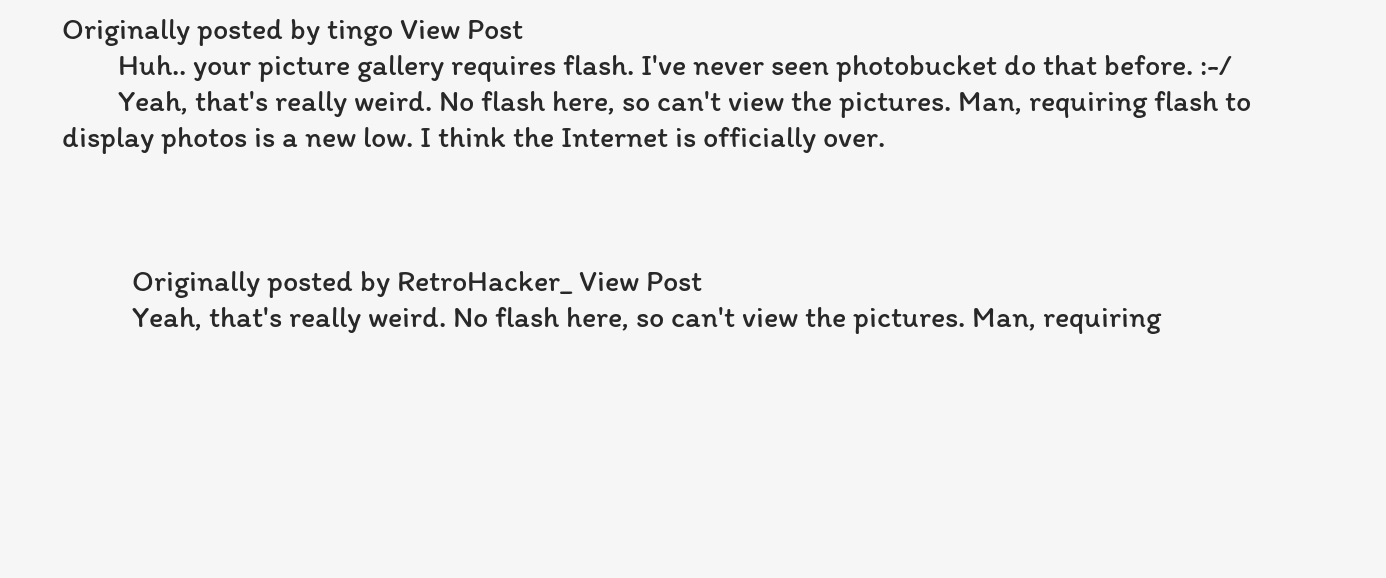Originally posted by tingo View Post
        Huh.. your picture gallery requires flash. I've never seen photobucket do that before. :-/
        Yeah, that's really weird. No flash here, so can't view the pictures. Man, requiring flash to display photos is a new low. I think the Internet is officially over.



          Originally posted by RetroHacker_ View Post
          Yeah, that's really weird. No flash here, so can't view the pictures. Man, requiring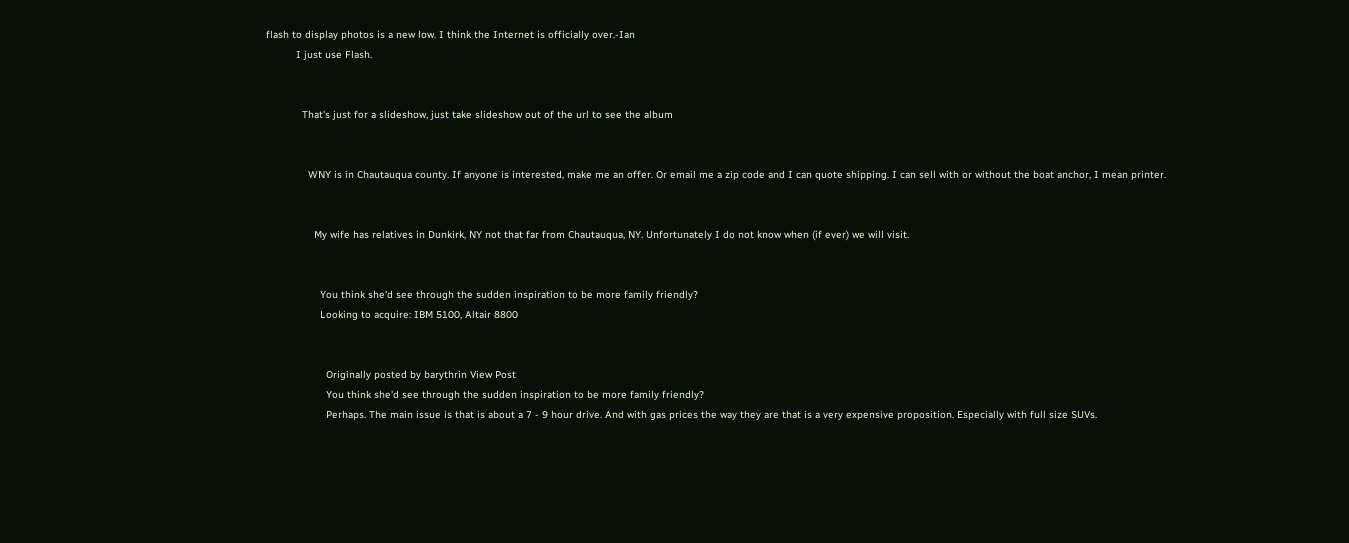flash to display photos is a new low. I think the Internet is officially over.-Ian
          I just use Flash.


            That's just for a slideshow, just take slideshow out of the url to see the album


              WNY is in Chautauqua county. If anyone is interested, make me an offer. Or email me a zip code and I can quote shipping. I can sell with or without the boat anchor, I mean printer.


                My wife has relatives in Dunkirk, NY not that far from Chautauqua, NY. Unfortunately I do not know when (if ever) we will visit.


                  You think she'd see through the sudden inspiration to be more family friendly?
                  Looking to acquire: IBM 5100, Altair 8800


                    Originally posted by barythrin View Post
                    You think she'd see through the sudden inspiration to be more family friendly?
                    Perhaps. The main issue is that is about a 7 - 9 hour drive. And with gas prices the way they are that is a very expensive proposition. Especially with full size SUVs.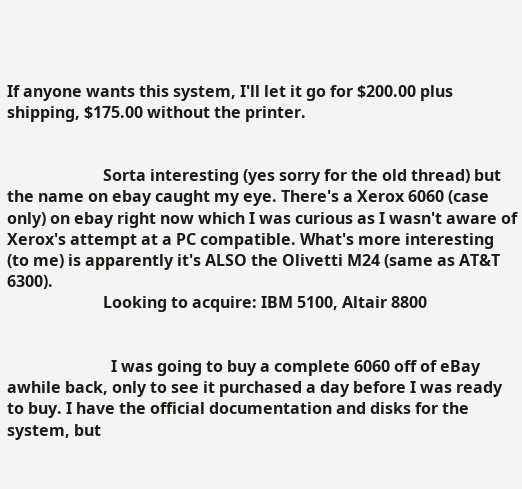If anyone wants this system, I'll let it go for $200.00 plus shipping, $175.00 without the printer.


                        Sorta interesting (yes sorry for the old thread) but the name on ebay caught my eye. There's a Xerox 6060 (case only) on ebay right now which I was curious as I wasn't aware of Xerox's attempt at a PC compatible. What's more interesting (to me) is apparently it's ALSO the Olivetti M24 (same as AT&T 6300).
                        Looking to acquire: IBM 5100, Altair 8800


                          I was going to buy a complete 6060 off of eBay awhile back, only to see it purchased a day before I was ready to buy. I have the official documentation and disks for the system, but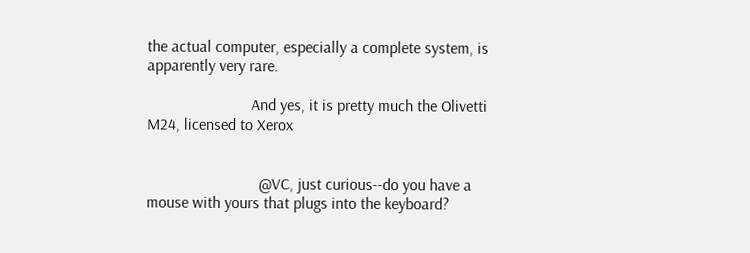the actual computer, especially a complete system, is apparently very rare.

                          And yes, it is pretty much the Olivetti M24, licensed to Xerox


                            @VC, just curious--do you have a mouse with yours that plugs into the keyboard?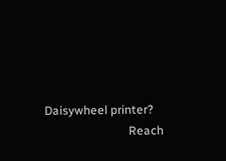Daisywheel printer?
                            Reach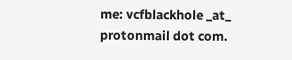me: vcfblackhole _at_ protonmail dot com.